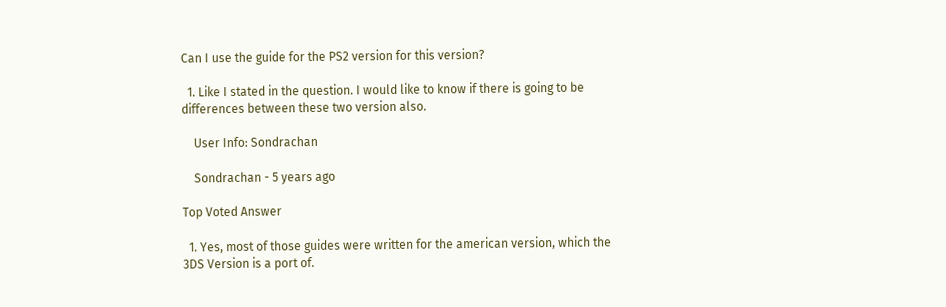Can I use the guide for the PS2 version for this version?

  1. Like I stated in the question. I would like to know if there is going to be differences between these two version also.

    User Info: Sondrachan

    Sondrachan - 5 years ago

Top Voted Answer

  1. Yes, most of those guides were written for the american version, which the 3DS Version is a port of.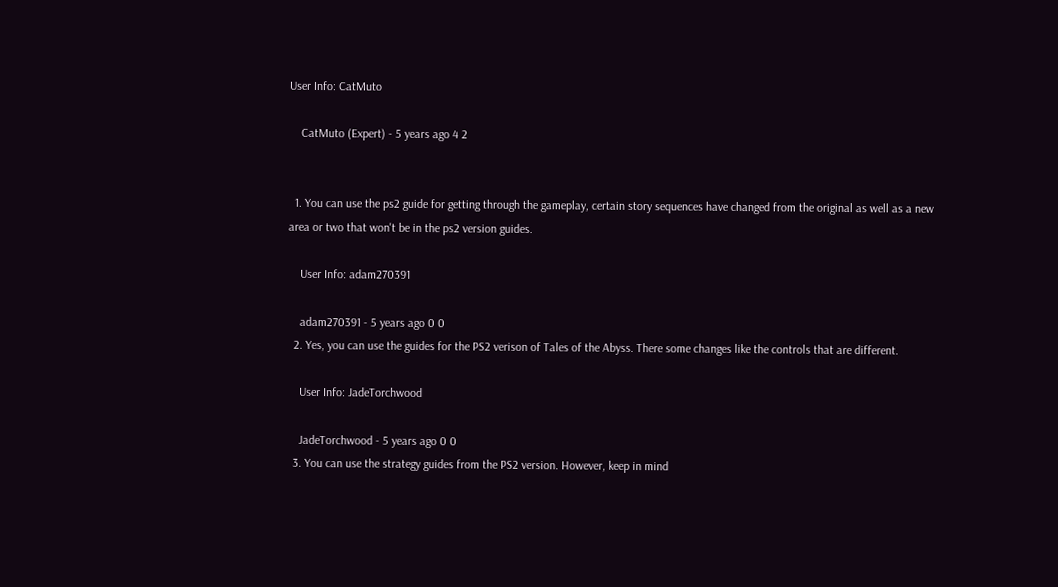User Info: CatMuto

    CatMuto (Expert) - 5 years ago 4 2


  1. You can use the ps2 guide for getting through the gameplay, certain story sequences have changed from the original as well as a new area or two that won't be in the ps2 version guides.

    User Info: adam270391

    adam270391 - 5 years ago 0 0
  2. Yes, you can use the guides for the PS2 verison of Tales of the Abyss. There some changes like the controls that are different.

    User Info: JadeTorchwood

    JadeTorchwood - 5 years ago 0 0
  3. You can use the strategy guides from the PS2 version. However, keep in mind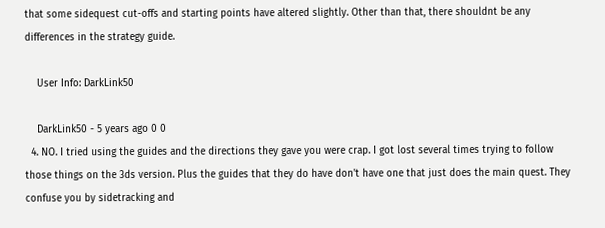that some sidequest cut-offs and starting points have altered slightly. Other than that, there shouldnt be any differences in the strategy guide.

    User Info: DarkLink50

    DarkLink50 - 5 years ago 0 0
  4. NO. I tried using the guides and the directions they gave you were crap. I got lost several times trying to follow those things on the 3ds version. Plus the guides that they do have don't have one that just does the main quest. They confuse you by sidetracking and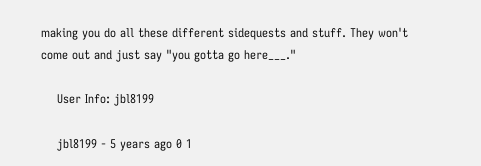making you do all these different sidequests and stuff. They won't come out and just say "you gotta go here___."

    User Info: jbl8199

    jbl8199 - 5 years ago 0 1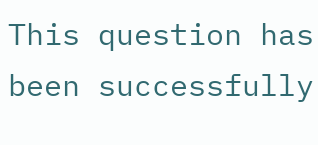This question has been successfully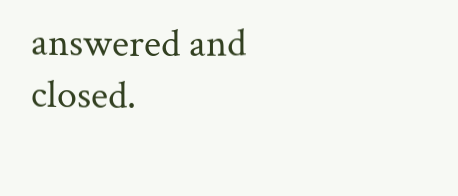answered and closed.